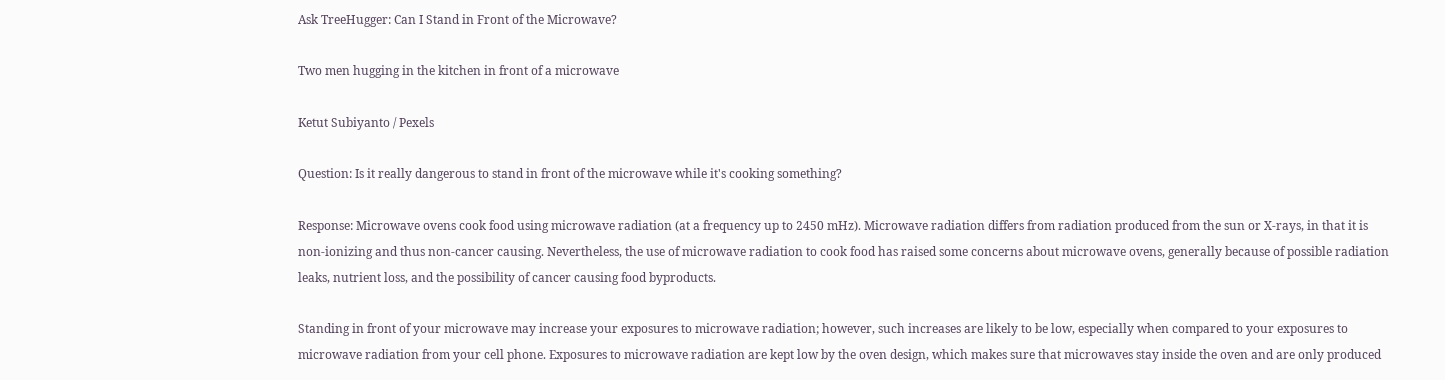Ask TreeHugger: Can I Stand in Front of the Microwave?

Two men hugging in the kitchen in front of a microwave

Ketut Subiyanto / Pexels

Question: Is it really dangerous to stand in front of the microwave while it's cooking something?

Response: Microwave ovens cook food using microwave radiation (at a frequency up to 2450 mHz). Microwave radiation differs from radiation produced from the sun or X-rays, in that it is non-ionizing and thus non-cancer causing. Nevertheless, the use of microwave radiation to cook food has raised some concerns about microwave ovens, generally because of possible radiation leaks, nutrient loss, and the possibility of cancer causing food byproducts.

Standing in front of your microwave may increase your exposures to microwave radiation; however, such increases are likely to be low, especially when compared to your exposures to microwave radiation from your cell phone. Exposures to microwave radiation are kept low by the oven design, which makes sure that microwaves stay inside the oven and are only produced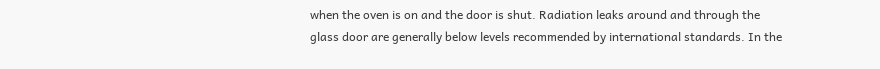when the oven is on and the door is shut. Radiation leaks around and through the glass door are generally below levels recommended by international standards. In the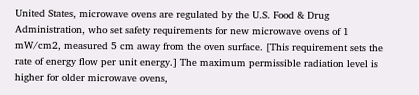United States, microwave ovens are regulated by the U.S. Food & Drug Administration, who set safety requirements for new microwave ovens of 1 mW/cm2, measured 5 cm away from the oven surface. [This requirement sets the rate of energy flow per unit energy.] The maximum permissible radiation level is higher for older microwave ovens,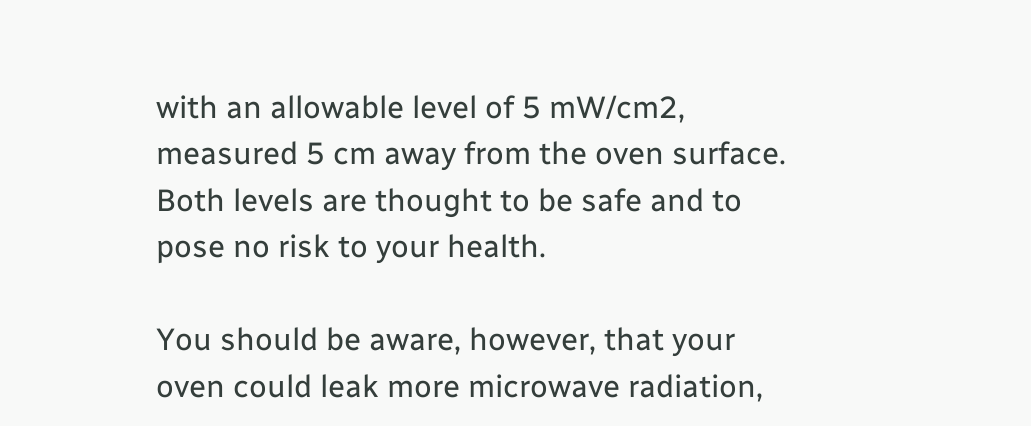with an allowable level of 5 mW/cm2, measured 5 cm away from the oven surface. Both levels are thought to be safe and to pose no risk to your health.

You should be aware, however, that your oven could leak more microwave radiation,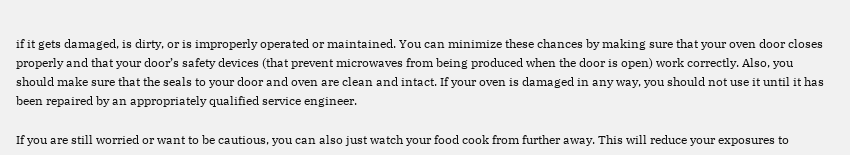if it gets damaged, is dirty, or is improperly operated or maintained. You can minimize these chances by making sure that your oven door closes properly and that your door’s safety devices (that prevent microwaves from being produced when the door is open) work correctly. Also, you should make sure that the seals to your door and oven are clean and intact. If your oven is damaged in any way, you should not use it until it has been repaired by an appropriately qualified service engineer.

If you are still worried or want to be cautious, you can also just watch your food cook from further away. This will reduce your exposures to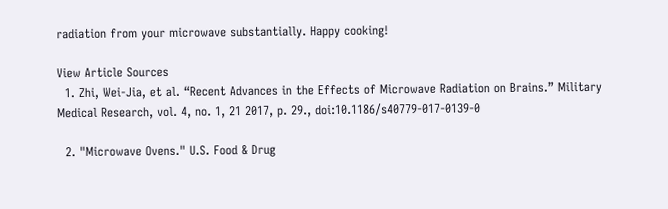radiation from your microwave substantially. Happy cooking!

View Article Sources
  1. Zhi, Wei-Jia, et al. “Recent Advances in the Effects of Microwave Radiation on Brains.” Military Medical Research, vol. 4, no. 1, 21 2017, p. 29., doi:10.1186/s40779-017-0139-0

  2. "Microwave Ovens." U.S. Food & Drug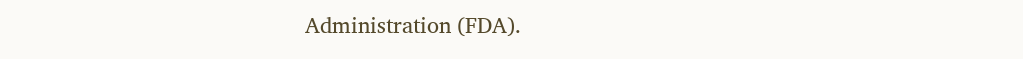Administration (FDA).